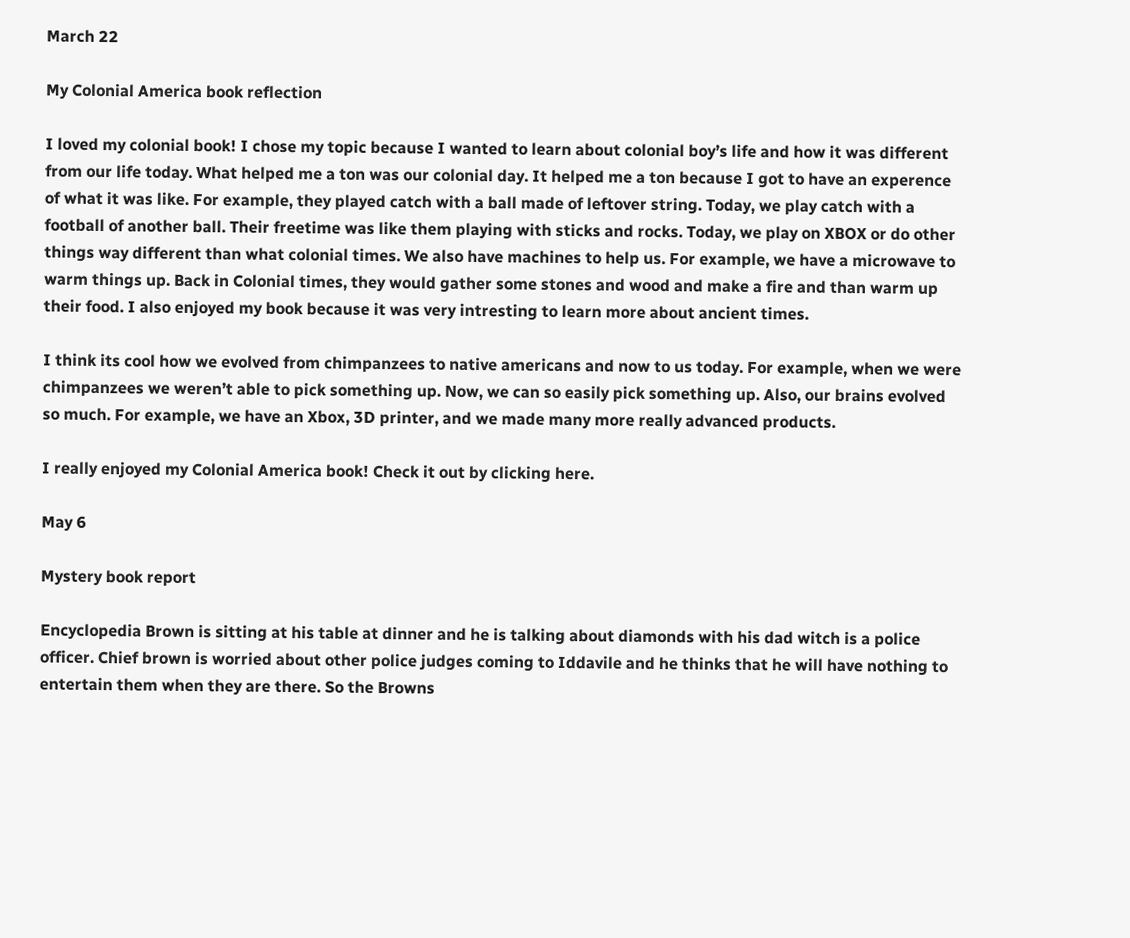March 22

My Colonial America book reflection

I loved my colonial book! I chose my topic because I wanted to learn about colonial boy’s life and how it was different from our life today. What helped me a ton was our colonial day. It helped me a ton because I got to have an experence of what it was like. For example, they played catch with a ball made of leftover string. Today, we play catch with a football of another ball. Their freetime was like them playing with sticks and rocks. Today, we play on XBOX or do other things way different than what colonial times. We also have machines to help us. For example, we have a microwave to warm things up. Back in Colonial times, they would gather some stones and wood and make a fire and than warm up their food. I also enjoyed my book because it was very intresting to learn more about ancient times.

I think its cool how we evolved from chimpanzees to native americans and now to us today. For example, when we were chimpanzees we weren’t able to pick something up. Now, we can so easily pick something up. Also, our brains evolved so much. For example, we have an Xbox, 3D printer, and we made many more really advanced products.

I really enjoyed my Colonial America book! Check it out by clicking here.

May 6

Mystery book report

Encyclopedia Brown is sitting at his table at dinner and he is talking about diamonds with his dad witch is a police officer. Chief brown is worried about other police judges coming to Iddavile and he thinks that he will have nothing to entertain them when they are there. So the Browns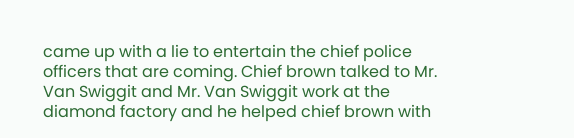came up with a lie to entertain the chief police officers that are coming. Chief brown talked to Mr. Van Swiggit and Mr. Van Swiggit work at the diamond factory and he helped chief brown with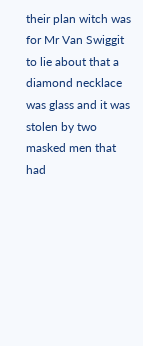their plan witch was for Mr Van Swiggit to lie about that a diamond necklace was glass and it was stolen by two masked men that had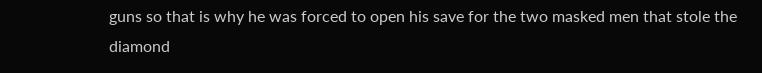guns so that is why he was forced to open his save for the two masked men that stole the diamond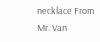necklace From Mr. Van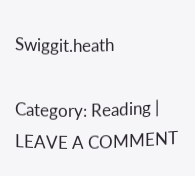Swiggit.heath

Category: Reading | LEAVE A COMMENT